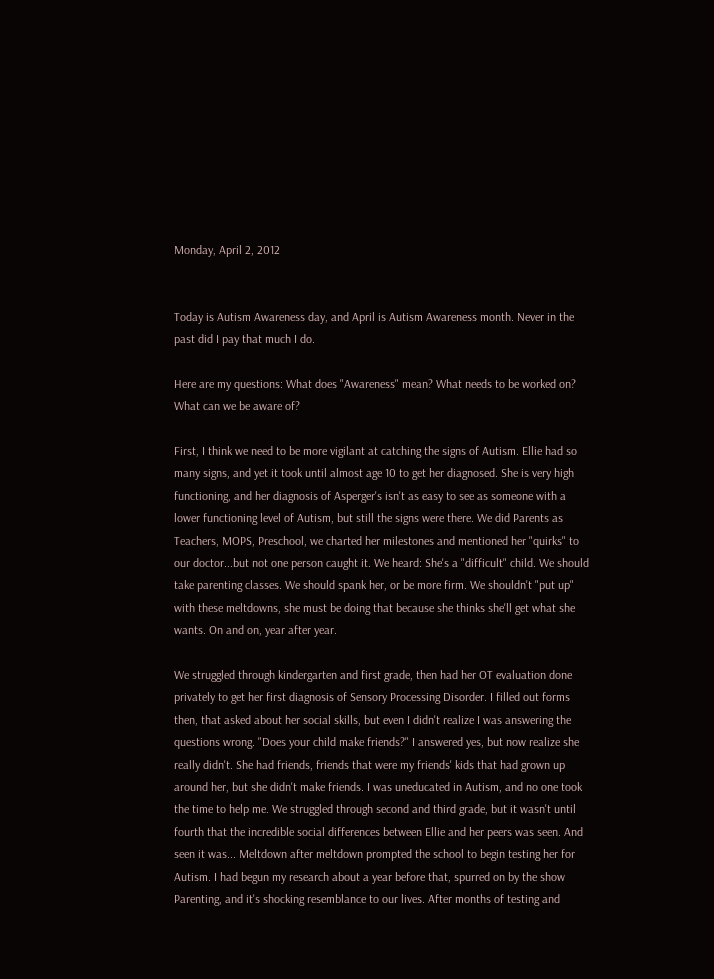Monday, April 2, 2012


Today is Autism Awareness day, and April is Autism Awareness month. Never in the past did I pay that much I do.

Here are my questions: What does "Awareness" mean? What needs to be worked on? What can we be aware of?

First, I think we need to be more vigilant at catching the signs of Autism. Ellie had so many signs, and yet it took until almost age 10 to get her diagnosed. She is very high functioning, and her diagnosis of Asperger's isn't as easy to see as someone with a lower functioning level of Autism, but still the signs were there. We did Parents as Teachers, MOPS, Preschool, we charted her milestones and mentioned her "quirks" to our doctor...but not one person caught it. We heard: She's a "difficult" child. We should take parenting classes. We should spank her, or be more firm. We shouldn't "put up" with these meltdowns, she must be doing that because she thinks she'll get what she wants. On and on, year after year.

We struggled through kindergarten and first grade, then had her OT evaluation done privately to get her first diagnosis of Sensory Processing Disorder. I filled out forms then, that asked about her social skills, but even I didn't realize I was answering the questions wrong. "Does your child make friends?" I answered yes, but now realize she really didn't. She had friends, friends that were my friends' kids that had grown up around her, but she didn't make friends. I was uneducated in Autism, and no one took the time to help me. We struggled through second and third grade, but it wasn't until fourth that the incredible social differences between Ellie and her peers was seen. And seen it was... Meltdown after meltdown prompted the school to begin testing her for Autism. I had begun my research about a year before that, spurred on by the show Parenting, and it's shocking resemblance to our lives. After months of testing and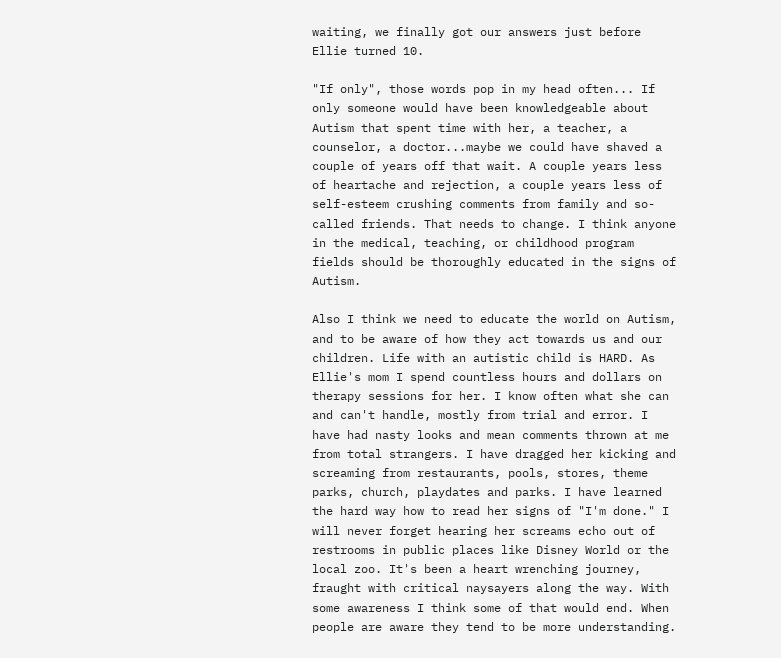waiting, we finally got our answers just before Ellie turned 10.

"If only", those words pop in my head often... If only someone would have been knowledgeable about Autism that spent time with her, a teacher, a counselor, a doctor...maybe we could have shaved a couple of years off that wait. A couple years less of heartache and rejection, a couple years less of self-esteem crushing comments from family and so-called friends. That needs to change. I think anyone in the medical, teaching, or childhood program fields should be thoroughly educated in the signs of Autism.

Also I think we need to educate the world on Autism, and to be aware of how they act towards us and our children. Life with an autistic child is HARD. As Ellie's mom I spend countless hours and dollars on therapy sessions for her. I know often what she can and can't handle, mostly from trial and error. I have had nasty looks and mean comments thrown at me from total strangers. I have dragged her kicking and screaming from restaurants, pools, stores, theme parks, church, playdates and parks. I have learned the hard way how to read her signs of "I'm done." I will never forget hearing her screams echo out of restrooms in public places like Disney World or the local zoo. It's been a heart wrenching journey, fraught with critical naysayers along the way. With some awareness I think some of that would end. When people are aware they tend to be more understanding.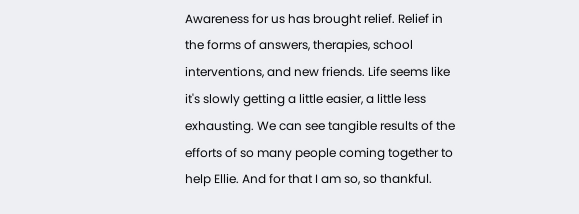Awareness for us has brought relief. Relief in the forms of answers, therapies, school interventions, and new friends. Life seems like it's slowly getting a little easier, a little less exhausting. We can see tangible results of the efforts of so many people coming together to help Ellie. And for that I am so, so thankful.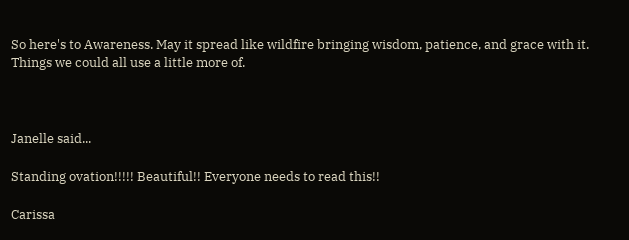So here's to Awareness. May it spread like wildfire bringing wisdom, patience, and grace with it. Things we could all use a little more of.



Janelle said...

Standing ovation!!!!! Beautiful!! Everyone needs to read this!!

Carissa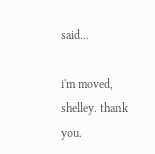said...

i'm moved, shelley. thank you.